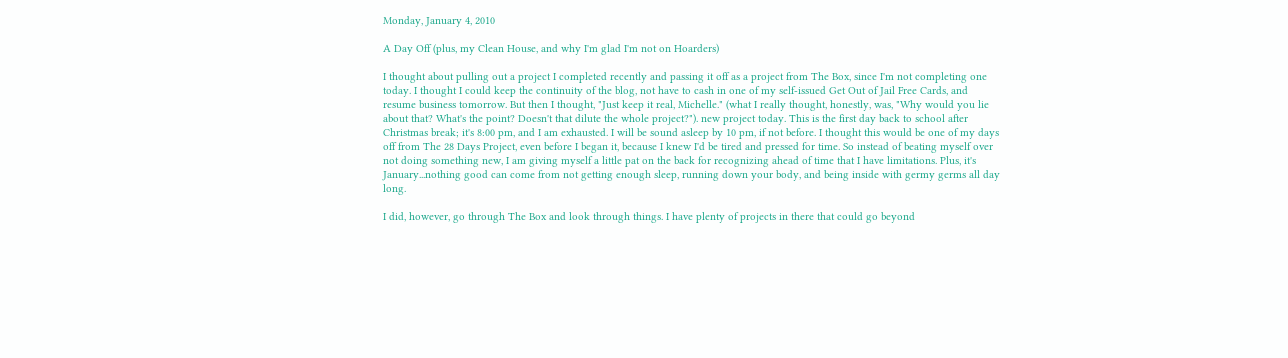Monday, January 4, 2010

A Day Off (plus, my Clean House, and why I'm glad I'm not on Hoarders)

I thought about pulling out a project I completed recently and passing it off as a project from The Box, since I'm not completing one today. I thought I could keep the continuity of the blog, not have to cash in one of my self-issued Get Out of Jail Free Cards, and resume business tomorrow. But then I thought, "Just keep it real, Michelle." (what I really thought, honestly, was, "Why would you lie about that? What's the point? Doesn't that dilute the whole project?"). new project today. This is the first day back to school after Christmas break; it's 8:00 pm, and I am exhausted. I will be sound asleep by 10 pm, if not before. I thought this would be one of my days off from The 28 Days Project, even before I began it, because I knew I'd be tired and pressed for time. So instead of beating myself over not doing something new, I am giving myself a little pat on the back for recognizing ahead of time that I have limitations. Plus, it's January...nothing good can come from not getting enough sleep, running down your body, and being inside with germy germs all day long.

I did, however, go through The Box and look through things. I have plenty of projects in there that could go beyond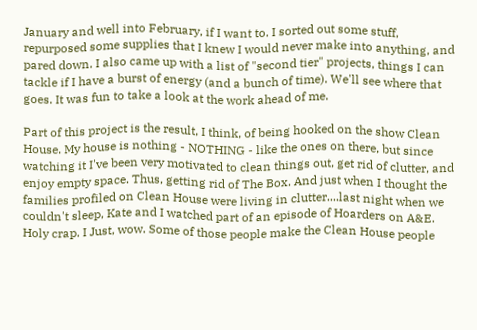January and well into February, if I want to. I sorted out some stuff, repurposed some supplies that I knew I would never make into anything, and pared down. I also came up with a list of "second tier" projects, things I can tackle if I have a burst of energy (and a bunch of time). We'll see where that goes. It was fun to take a look at the work ahead of me.

Part of this project is the result, I think, of being hooked on the show Clean House. My house is nothing - NOTHING - like the ones on there, but since watching it I've been very motivated to clean things out, get rid of clutter, and enjoy empty space. Thus, getting rid of The Box. And just when I thought the families profiled on Clean House were living in clutter....last night when we couldn't sleep, Kate and I watched part of an episode of Hoarders on A&E. Holy crap. I Just, wow. Some of those people make the Clean House people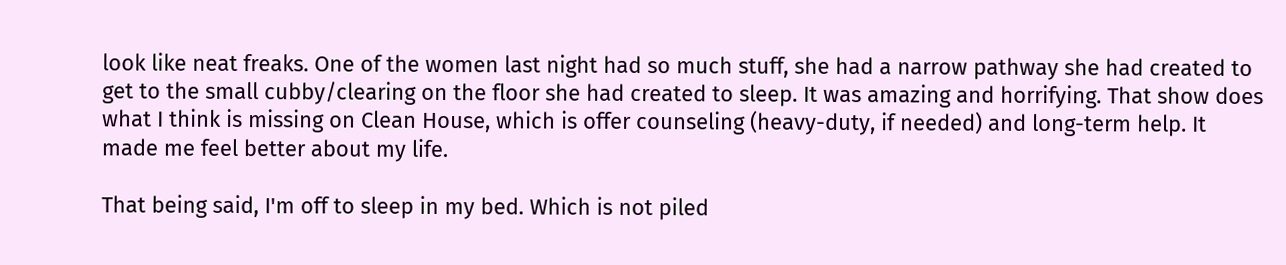look like neat freaks. One of the women last night had so much stuff, she had a narrow pathway she had created to get to the small cubby/clearing on the floor she had created to sleep. It was amazing and horrifying. That show does what I think is missing on Clean House, which is offer counseling (heavy-duty, if needed) and long-term help. It made me feel better about my life.

That being said, I'm off to sleep in my bed. Which is not piled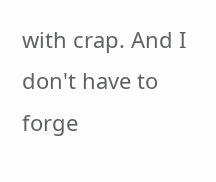with crap. And I don't have to forge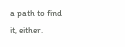a path to find it, either.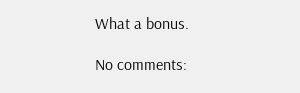What a bonus.

No comments: